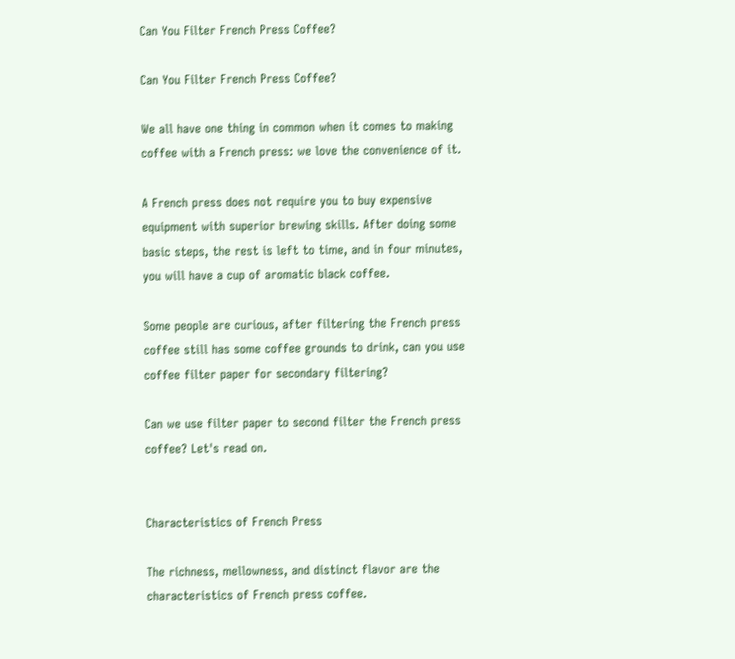Can You Filter French Press Coffee?

Can You Filter French Press Coffee?

We all have one thing in common when it comes to making coffee with a French press: we love the convenience of it.

A French press does not require you to buy expensive equipment with superior brewing skills. After doing some basic steps, the rest is left to time, and in four minutes, you will have a cup of aromatic black coffee.

Some people are curious, after filtering the French press coffee still has some coffee grounds to drink, can you use coffee filter paper for secondary filtering?

Can we use filter paper to second filter the French press coffee? Let's read on.


Characteristics of French Press

The richness, mellowness, and distinct flavor are the characteristics of French press coffee.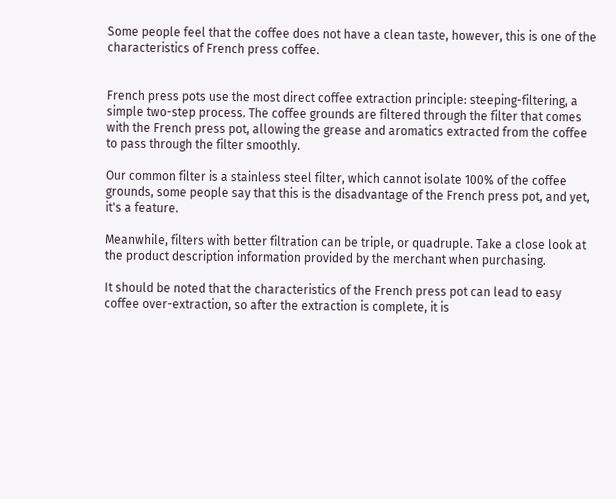Some people feel that the coffee does not have a clean taste, however, this is one of the characteristics of French press coffee.


French press pots use the most direct coffee extraction principle: steeping-filtering, a simple two-step process. The coffee grounds are filtered through the filter that comes with the French press pot, allowing the grease and aromatics extracted from the coffee to pass through the filter smoothly.

Our common filter is a stainless steel filter, which cannot isolate 100% of the coffee grounds, some people say that this is the disadvantage of the French press pot, and yet, it's a feature.

Meanwhile, filters with better filtration can be triple, or quadruple. Take a close look at the product description information provided by the merchant when purchasing.

It should be noted that the characteristics of the French press pot can lead to easy coffee over-extraction, so after the extraction is complete, it is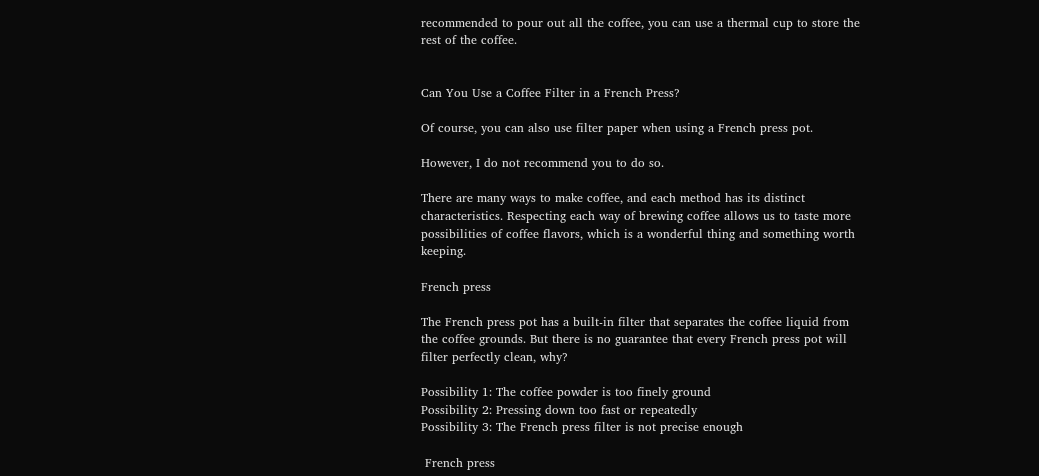recommended to pour out all the coffee, you can use a thermal cup to store the rest of the coffee.


Can You Use a Coffee Filter in a French Press?

Of course, you can also use filter paper when using a French press pot.

However, I do not recommend you to do so.

There are many ways to make coffee, and each method has its distinct characteristics. Respecting each way of brewing coffee allows us to taste more possibilities of coffee flavors, which is a wonderful thing and something worth keeping.

French press

The French press pot has a built-in filter that separates the coffee liquid from the coffee grounds. But there is no guarantee that every French press pot will filter perfectly clean, why?

Possibility 1: The coffee powder is too finely ground
Possibility 2: Pressing down too fast or repeatedly
Possibility 3: The French press filter is not precise enough

 French press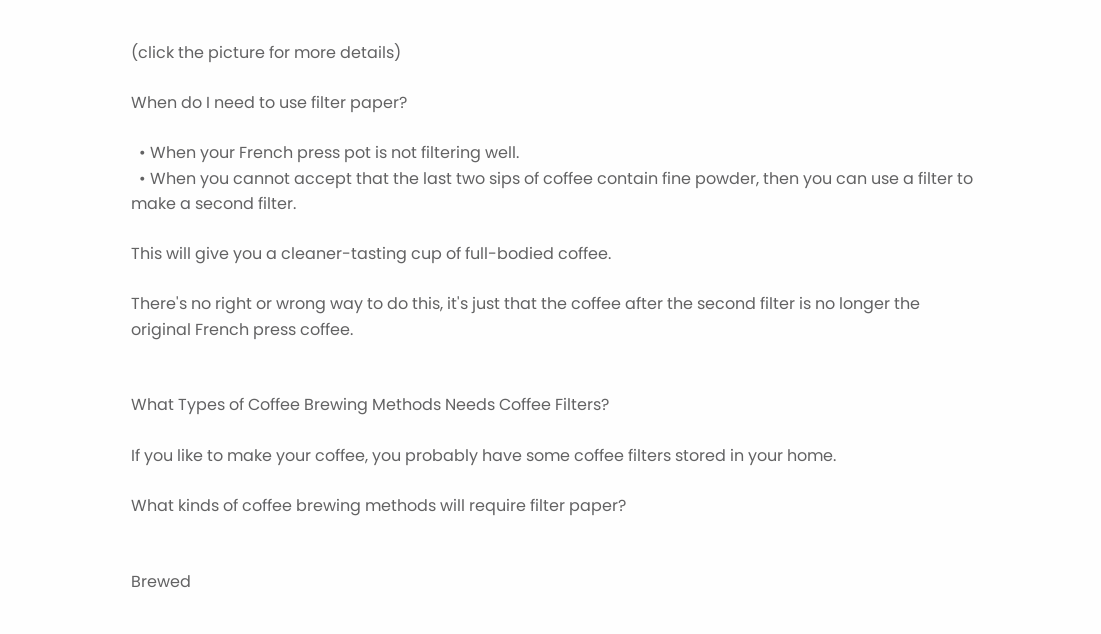(click the picture for more details)

When do I need to use filter paper?

  • When your French press pot is not filtering well.
  • When you cannot accept that the last two sips of coffee contain fine powder, then you can use a filter to make a second filter.

This will give you a cleaner-tasting cup of full-bodied coffee.

There's no right or wrong way to do this, it's just that the coffee after the second filter is no longer the original French press coffee.


What Types of Coffee Brewing Methods Needs Coffee Filters?

If you like to make your coffee, you probably have some coffee filters stored in your home.

What kinds of coffee brewing methods will require filter paper?


Brewed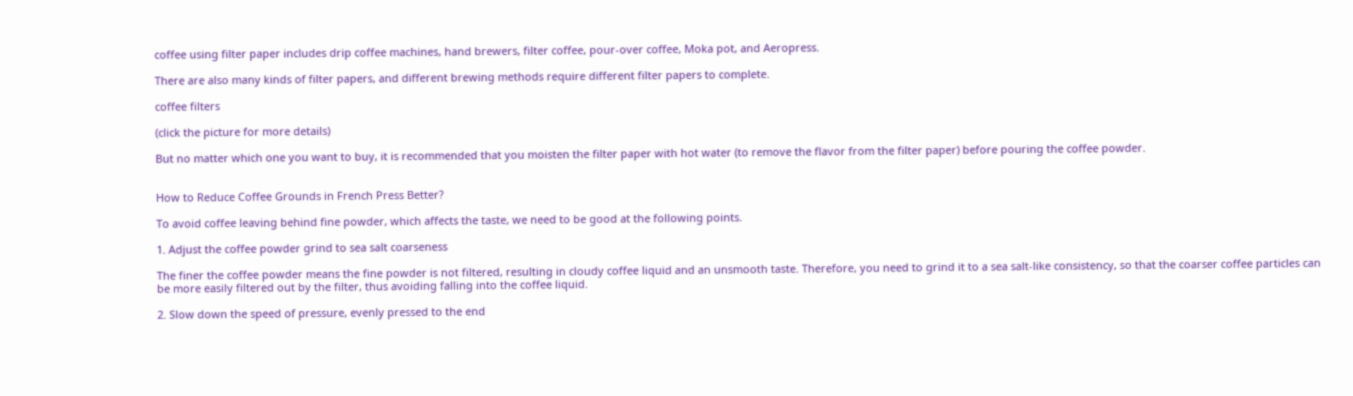coffee using filter paper includes drip coffee machines, hand brewers, filter coffee, pour-over coffee, Moka pot, and Aeropress.

There are also many kinds of filter papers, and different brewing methods require different filter papers to complete.

coffee filters

(click the picture for more details)

But no matter which one you want to buy, it is recommended that you moisten the filter paper with hot water (to remove the flavor from the filter paper) before pouring the coffee powder.


How to Reduce Coffee Grounds in French Press Better?

To avoid coffee leaving behind fine powder, which affects the taste, we need to be good at the following points.

1. Adjust the coffee powder grind to sea salt coarseness

The finer the coffee powder means the fine powder is not filtered, resulting in cloudy coffee liquid and an unsmooth taste. Therefore, you need to grind it to a sea salt-like consistency, so that the coarser coffee particles can be more easily filtered out by the filter, thus avoiding falling into the coffee liquid.

2. Slow down the speed of pressure, evenly pressed to the end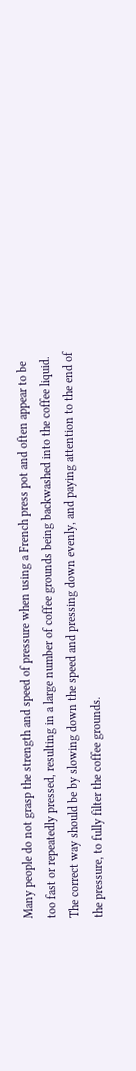Many people do not grasp the strength and speed of pressure when using a French press pot and often appear to be too fast or repeatedly pressed, resulting in a large number of coffee grounds being backwashed into the coffee liquid. The correct way should be by slowing down the speed and pressing down evenly, and paying attention to the end of the pressure, to fully filter the coffee grounds.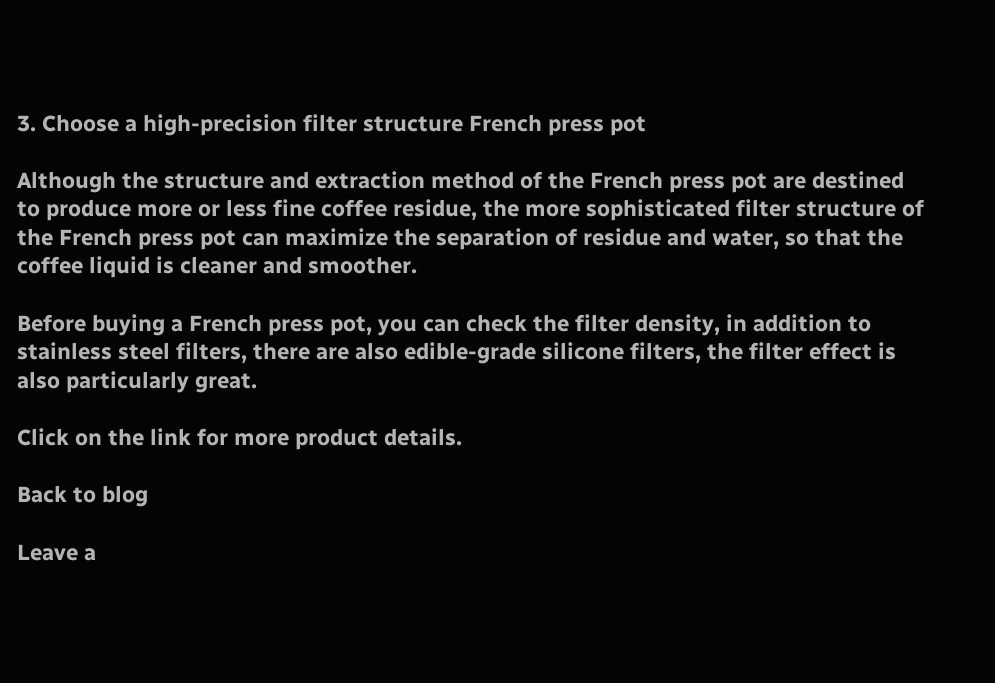3. Choose a high-precision filter structure French press pot

Although the structure and extraction method of the French press pot are destined to produce more or less fine coffee residue, the more sophisticated filter structure of the French press pot can maximize the separation of residue and water, so that the coffee liquid is cleaner and smoother.

Before buying a French press pot, you can check the filter density, in addition to stainless steel filters, there are also edible-grade silicone filters, the filter effect is also particularly great.

Click on the link for more product details.

Back to blog

Leave a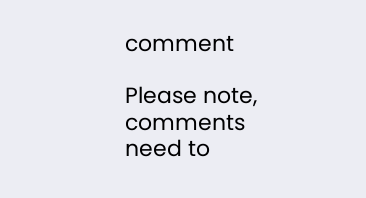comment

Please note, comments need to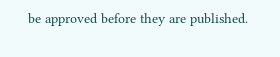be approved before they are published.